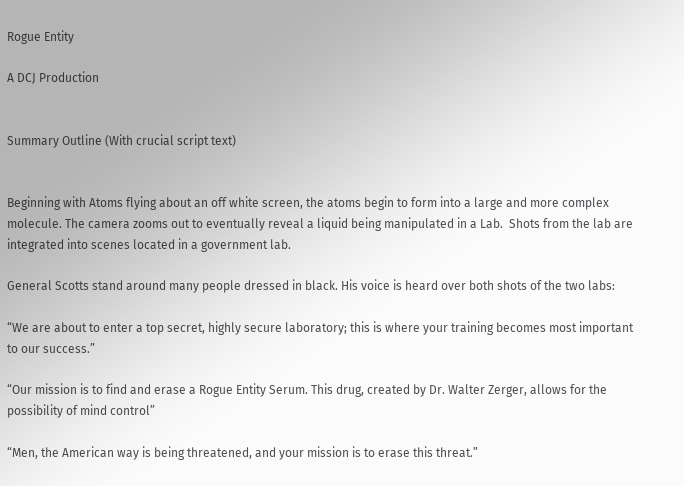Rogue Entity

A DCJ Production


Summary Outline (With crucial script text)


Beginning with Atoms flying about an off white screen, the atoms begin to form into a large and more complex molecule. The camera zooms out to eventually reveal a liquid being manipulated in a Lab.  Shots from the lab are integrated into scenes located in a government lab.

General Scotts stand around many people dressed in black. His voice is heard over both shots of the two labs:

“We are about to enter a top secret, highly secure laboratory; this is where your training becomes most important to our success.”

“Our mission is to find and erase a Rogue Entity Serum. This drug, created by Dr. Walter Zerger, allows for the possibility of mind control”

“Men, the American way is being threatened, and your mission is to erase this threat.”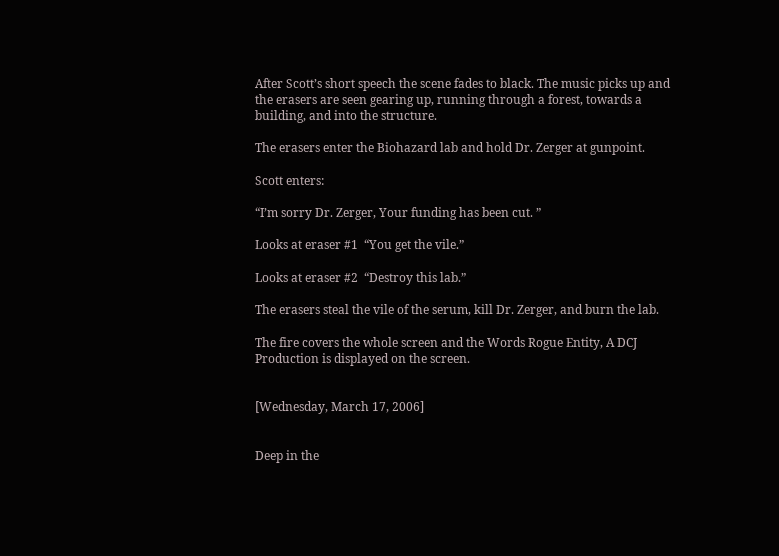After Scott’s short speech the scene fades to black. The music picks up and the erasers are seen gearing up, running through a forest, towards a building, and into the structure.

The erasers enter the Biohazard lab and hold Dr. Zerger at gunpoint.

Scott enters:

“I’m sorry Dr. Zerger, Your funding has been cut. ”

Looks at eraser #1  “You get the vile.”

Looks at eraser #2  “Destroy this lab.”

The erasers steal the vile of the serum, kill Dr. Zerger, and burn the lab.

The fire covers the whole screen and the Words Rogue Entity, A DCJ Production is displayed on the screen.


[Wednesday, March 17, 2006]


Deep in the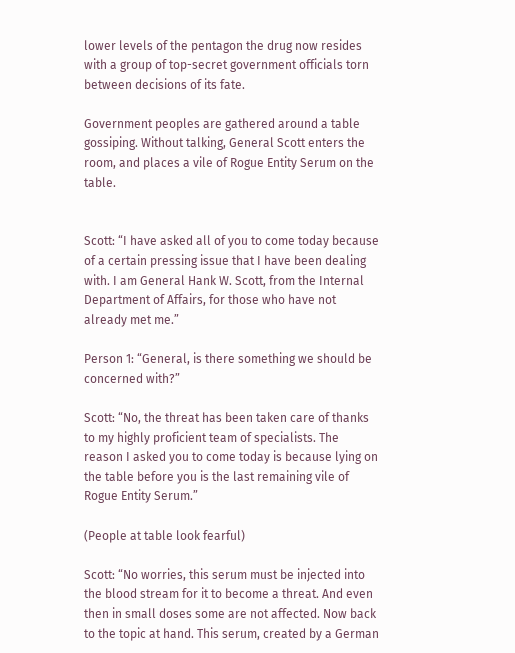lower levels of the pentagon the drug now resides with a group of top-secret government officials torn between decisions of its fate.

Government peoples are gathered around a table gossiping. Without talking, General Scott enters the room, and places a vile of Rogue Entity Serum on the table.


Scott: “I have asked all of you to come today because of a certain pressing issue that I have been dealing with. I am General Hank W. Scott, from the Internal Department of Affairs, for those who have not already met me.”

Person 1: “General, is there something we should be concerned with?”

Scott: “No, the threat has been taken care of thanks to my highly proficient team of specialists. The reason I asked you to come today is because lying on the table before you is the last remaining vile of Rogue Entity Serum.”

(People at table look fearful)

Scott: “No worries, this serum must be injected into the blood stream for it to become a threat. And even then in small doses some are not affected. Now back to the topic at hand. This serum, created by a German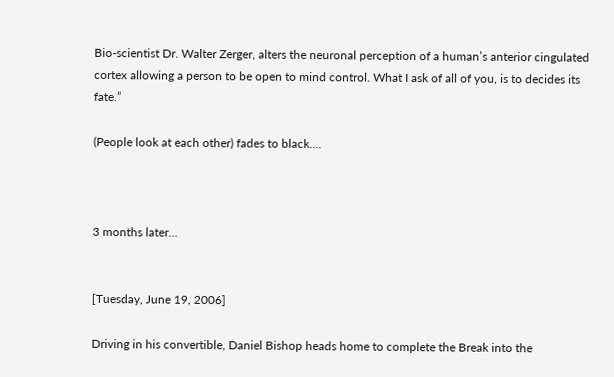Bio-scientist Dr. Walter Zerger, alters the neuronal perception of a human’s anterior cingulated cortex allowing a person to be open to mind control. What I ask of all of you, is to decides its fate.”

(People look at each other) fades to black….



3 months later…


[Tuesday, June 19, 2006]

Driving in his convertible, Daniel Bishop heads home to complete the Break into the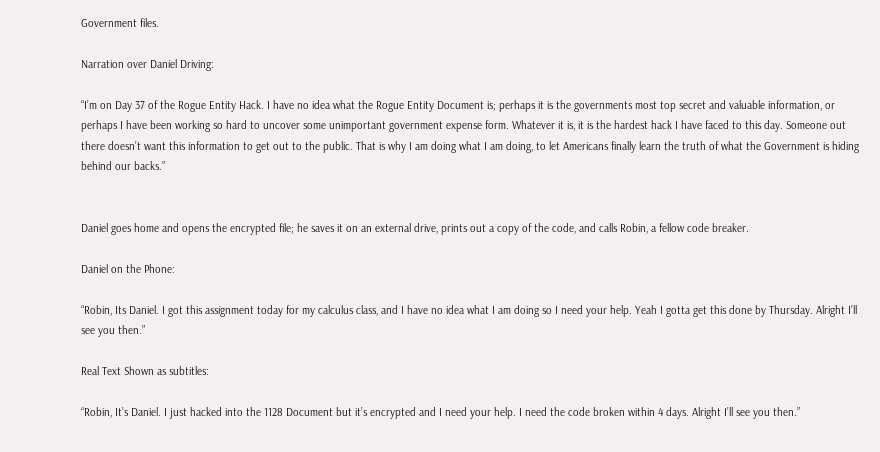Government files.

Narration over Daniel Driving:

“I’m on Day 37 of the Rogue Entity Hack. I have no idea what the Rogue Entity Document is; perhaps it is the governments most top secret and valuable information, or perhaps I have been working so hard to uncover some unimportant government expense form. Whatever it is, it is the hardest hack I have faced to this day. Someone out there doesn’t want this information to get out to the public. That is why I am doing what I am doing, to let Americans finally learn the truth of what the Government is hiding behind our backs.”


Daniel goes home and opens the encrypted file; he saves it on an external drive, prints out a copy of the code, and calls Robin, a fellow code breaker.

Daniel on the Phone:

“Robin, Its Daniel. I got this assignment today for my calculus class, and I have no idea what I am doing so I need your help. Yeah I gotta get this done by Thursday. Alright I’ll see you then.”

Real Text Shown as subtitles:

“Robin, It’s Daniel. I just hacked into the 1128 Document but it’s encrypted and I need your help. I need the code broken within 4 days. Alright I’ll see you then.”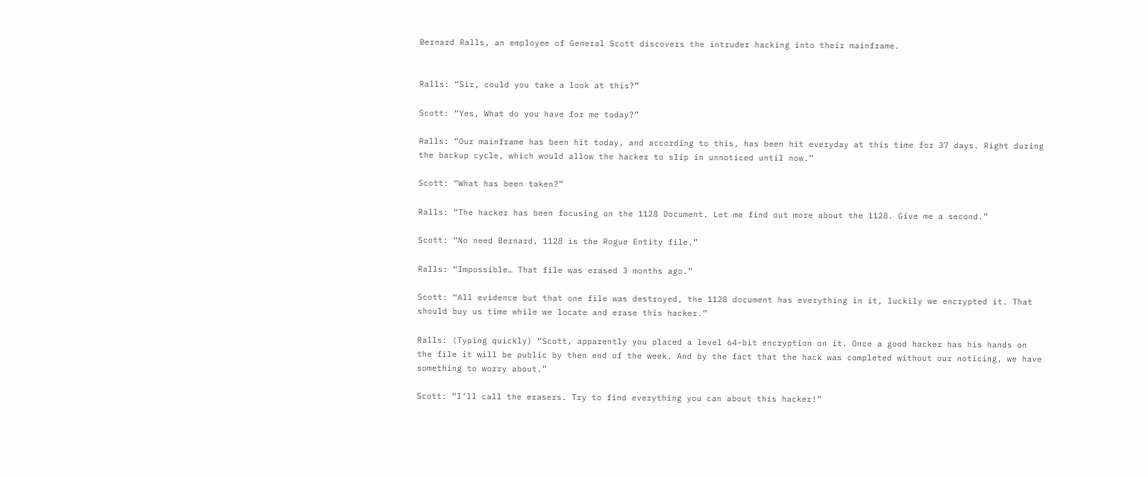Bernard Ralls, an employee of General Scott discovers the intruder hacking into their mainframe.


Ralls: “Sir, could you take a look at this?”

Scott: “Yes, What do you have for me today?”

Ralls: “Our mainframe has been hit today, and according to this, has been hit everyday at this time for 37 days. Right during the backup cycle, which would allow the hacker to slip in unnoticed until now.”

Scott: “What has been taken?”

Ralls: “The hacker has been focusing on the 1128 Document. Let me find out more about the 1128. Give me a second.”

Scott: “No need Bernard, 1128 is the Rogue Entity file.”

Ralls: “Impossible… That file was erased 3 months ago.”

Scott: “All evidence but that one file was destroyed, the 1128 document has everything in it, luckily we encrypted it. That should buy us time while we locate and erase this hacker.”

Ralls: (Typing quickly) “Scott, apparently you placed a level 64-bit encryption on it. Once a good hacker has his hands on the file it will be public by then end of the week. And by the fact that the hack was completed without our noticing, we have something to worry about.”

Scott: “I’ll call the erasers. Try to find everything you can about this hacker!”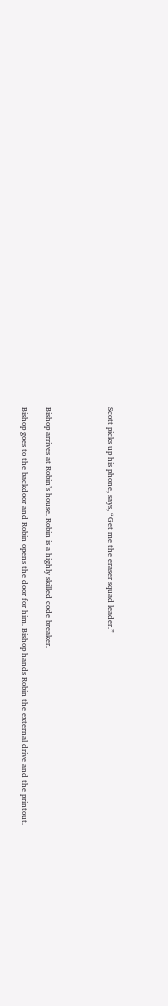Scott picks up his phone, says, “Get me the eraser squad leader.”




Bishop arrives at Robin’s house. Robin is a highly skilled code breaker.

Bishop goes to the backdoor and Robin opens the door for him. Bishop hands Robin the external drive and the printout.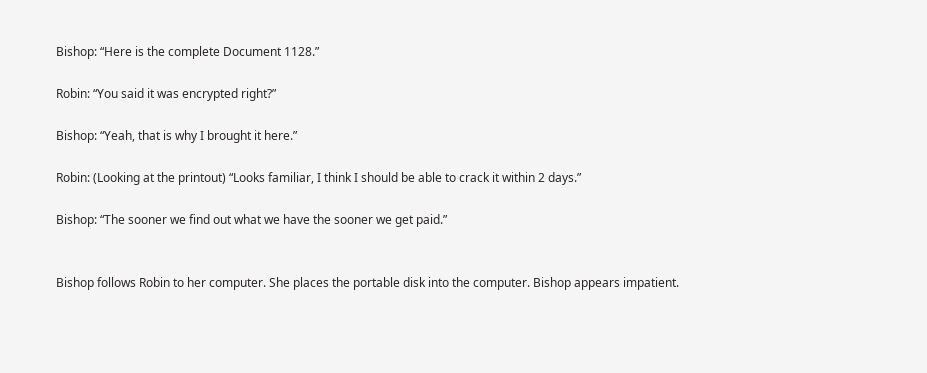Bishop: “Here is the complete Document 1128.”

Robin: “You said it was encrypted right?”

Bishop: “Yeah, that is why I brought it here.”

Robin: (Looking at the printout) “Looks familiar, I think I should be able to crack it within 2 days.”

Bishop: “The sooner we find out what we have the sooner we get paid.”


Bishop follows Robin to her computer. She places the portable disk into the computer. Bishop appears impatient.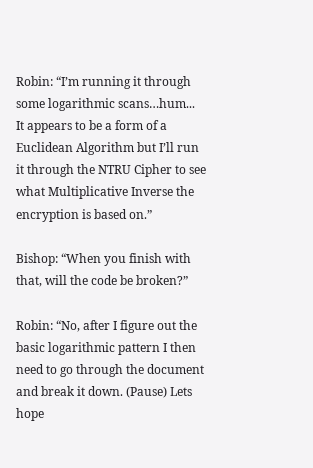Robin: “I’m running it through some logarithmic scans…hum...  It appears to be a form of a Euclidean Algorithm but I’ll run it through the NTRU Cipher to see what Multiplicative Inverse the encryption is based on.”

Bishop: “When you finish with that, will the code be broken?”

Robin: “No, after I figure out the basic logarithmic pattern I then need to go through the document and break it down. (Pause) Lets hope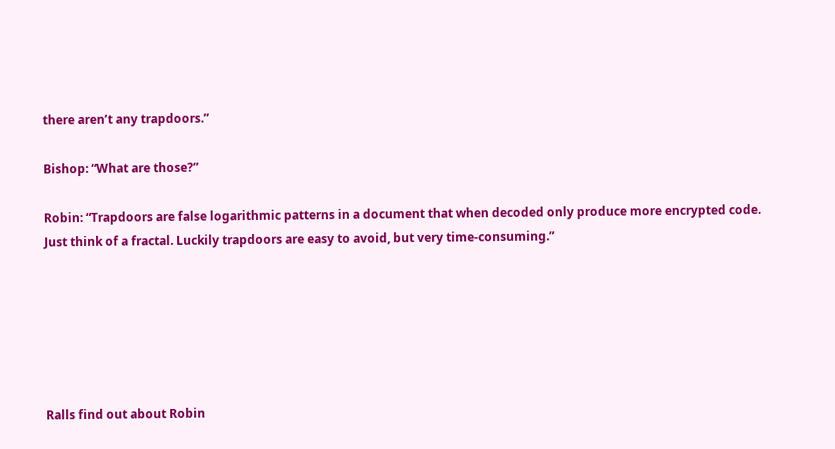there aren’t any trapdoors.”

Bishop: “What are those?”

Robin: “Trapdoors are false logarithmic patterns in a document that when decoded only produce more encrypted code. Just think of a fractal. Luckily trapdoors are easy to avoid, but very time-consuming.”






Ralls find out about Robin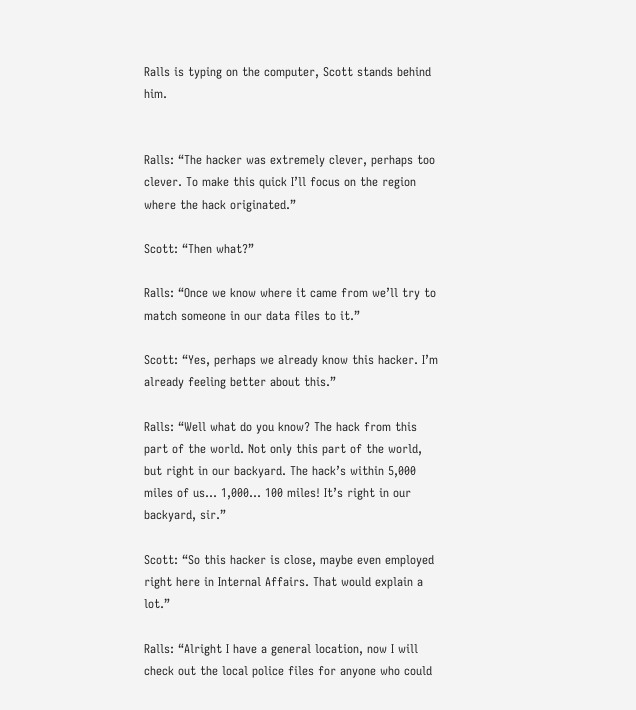Ralls is typing on the computer, Scott stands behind him.


Ralls: “The hacker was extremely clever, perhaps too clever. To make this quick I’ll focus on the region where the hack originated.”

Scott: “Then what?”

Ralls: “Once we know where it came from we’ll try to match someone in our data files to it.”

Scott: “Yes, perhaps we already know this hacker. I’m already feeling better about this.”

Ralls: “Well what do you know? The hack from this part of the world. Not only this part of the world, but right in our backyard. The hack’s within 5,000 miles of us… 1,000… 100 miles! It’s right in our backyard, sir.”

Scott: “So this hacker is close, maybe even employed right here in Internal Affairs. That would explain a lot.”

Ralls: “Alright I have a general location, now I will check out the local police files for anyone who could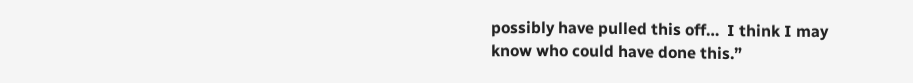possibly have pulled this off…  I think I may know who could have done this.”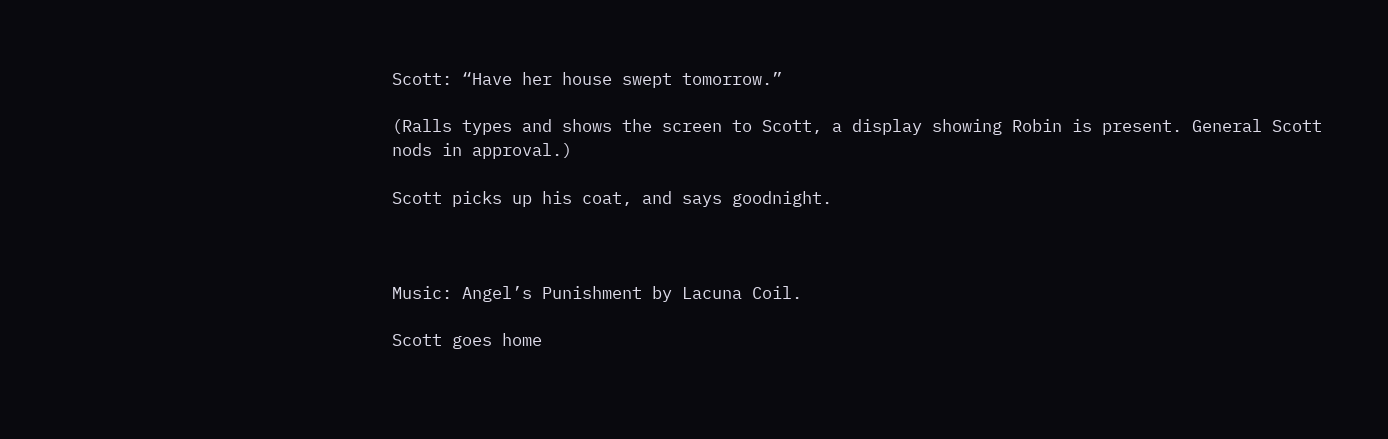Scott: “Have her house swept tomorrow.”

(Ralls types and shows the screen to Scott, a display showing Robin is present. General Scott nods in approval.)

Scott picks up his coat, and says goodnight.



Music: Angel’s Punishment by Lacuna Coil.

Scott goes home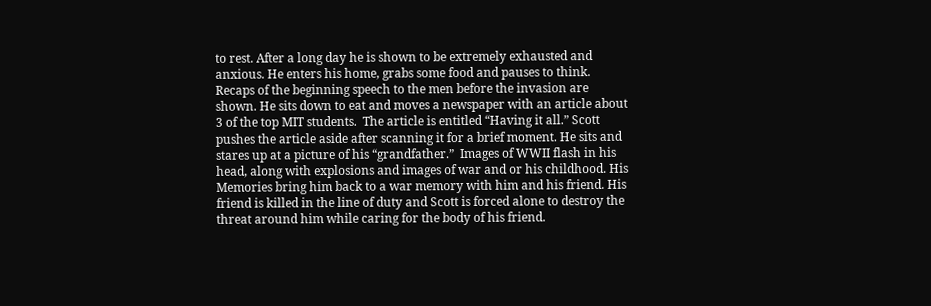to rest. After a long day he is shown to be extremely exhausted and anxious. He enters his home, grabs some food and pauses to think. Recaps of the beginning speech to the men before the invasion are shown. He sits down to eat and moves a newspaper with an article about 3 of the top MIT students.  The article is entitled “Having it all.” Scott pushes the article aside after scanning it for a brief moment. He sits and stares up at a picture of his “grandfather.”  Images of WWII flash in his head, along with explosions and images of war and or his childhood. His Memories bring him back to a war memory with him and his friend. His friend is killed in the line of duty and Scott is forced alone to destroy the threat around him while caring for the body of his friend.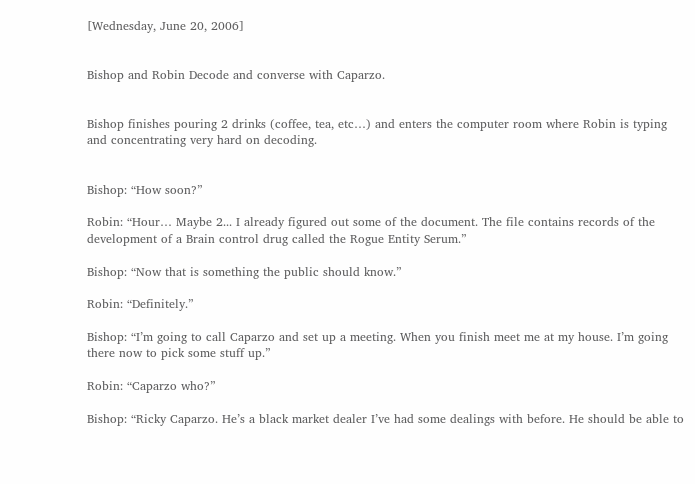[Wednesday, June 20, 2006]


Bishop and Robin Decode and converse with Caparzo.


Bishop finishes pouring 2 drinks (coffee, tea, etc…) and enters the computer room where Robin is typing and concentrating very hard on decoding.


Bishop: “How soon?”

Robin: “Hour… Maybe 2... I already figured out some of the document. The file contains records of the development of a Brain control drug called the Rogue Entity Serum.”

Bishop: “Now that is something the public should know.”

Robin: “Definitely.”

Bishop: “I’m going to call Caparzo and set up a meeting. When you finish meet me at my house. I’m going there now to pick some stuff up.”

Robin: “Caparzo who?”

Bishop: “Ricky Caparzo. He’s a black market dealer I’ve had some dealings with before. He should be able to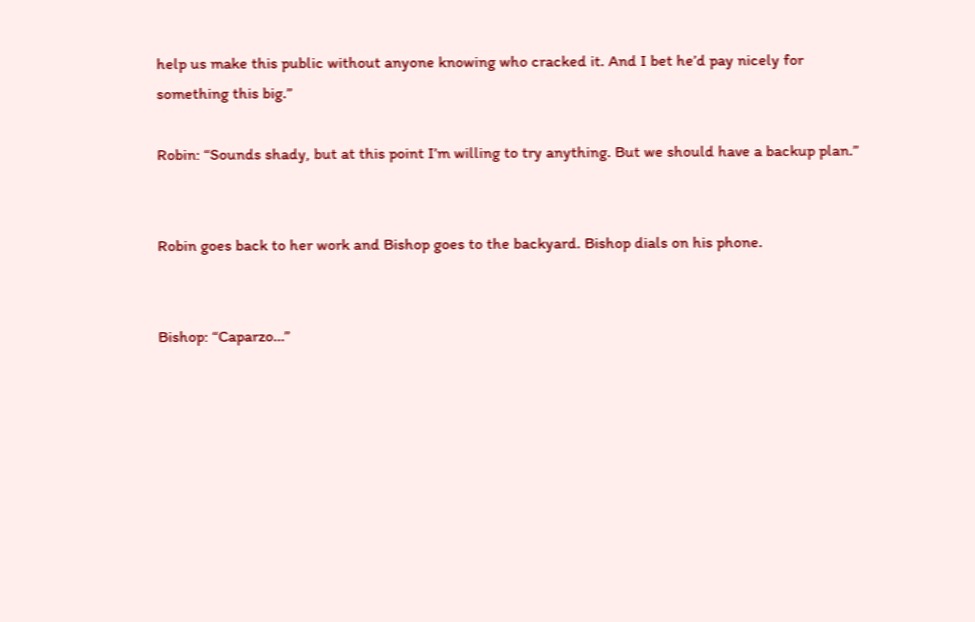help us make this public without anyone knowing who cracked it. And I bet he’d pay nicely for something this big.”

Robin: “Sounds shady, but at this point I’m willing to try anything. But we should have a backup plan.”


Robin goes back to her work and Bishop goes to the backyard. Bishop dials on his phone.


Bishop: “Caparzo…”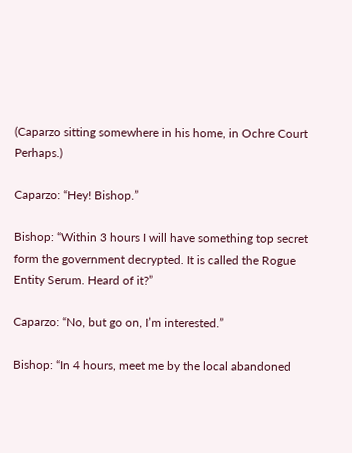(Caparzo sitting somewhere in his home, in Ochre Court Perhaps.)

Caparzo: “Hey! Bishop.”

Bishop: “Within 3 hours I will have something top secret form the government decrypted. It is called the Rogue Entity Serum. Heard of it?”

Caparzo: “No, but go on, I’m interested.”

Bishop: “In 4 hours, meet me by the local abandoned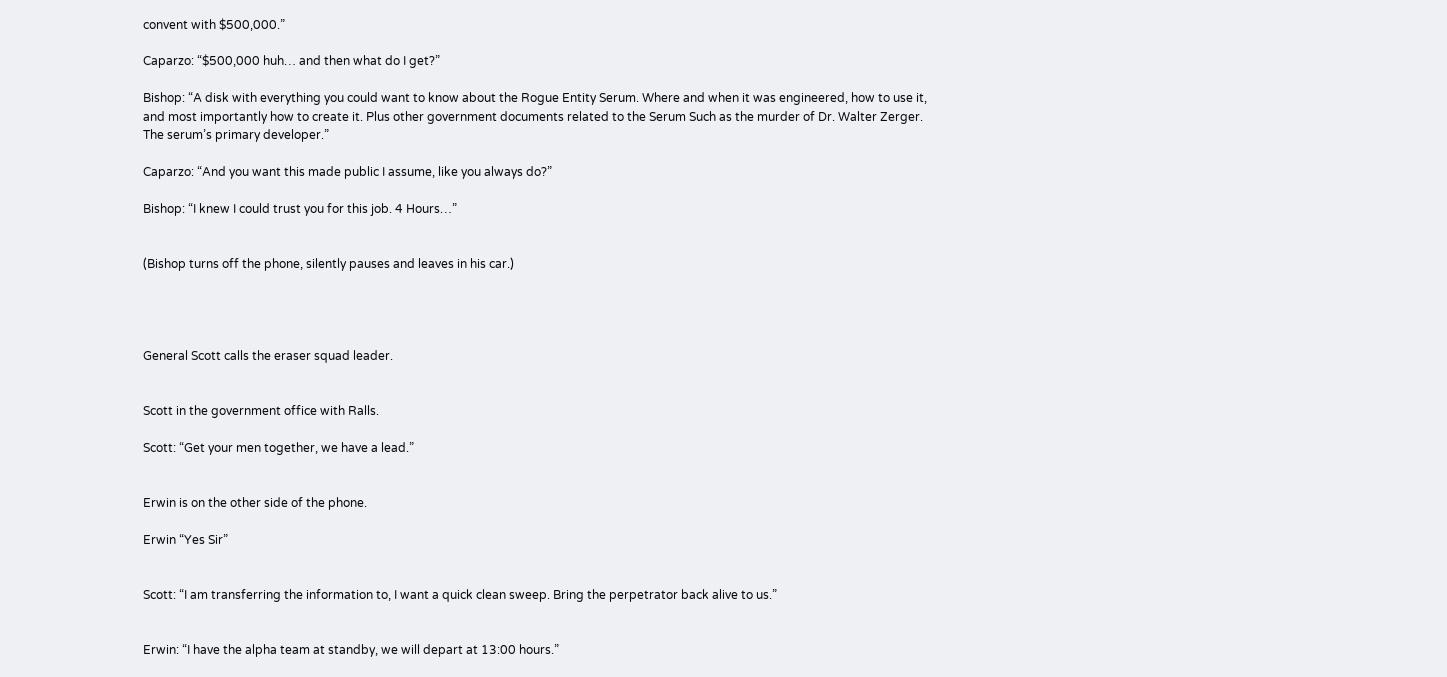convent with $500,000.”

Caparzo: “$500,000 huh… and then what do I get?”

Bishop: “A disk with everything you could want to know about the Rogue Entity Serum. Where and when it was engineered, how to use it, and most importantly how to create it. Plus other government documents related to the Serum Such as the murder of Dr. Walter Zerger. The serum’s primary developer.”

Caparzo: “And you want this made public I assume, like you always do?”

Bishop: “I knew I could trust you for this job. 4 Hours…”


(Bishop turns off the phone, silently pauses and leaves in his car.)




General Scott calls the eraser squad leader.


Scott in the government office with Ralls.

Scott: “Get your men together, we have a lead.”


Erwin is on the other side of the phone.

Erwin “Yes Sir”


Scott: “I am transferring the information to, I want a quick clean sweep. Bring the perpetrator back alive to us.”


Erwin: “I have the alpha team at standby, we will depart at 13:00 hours.”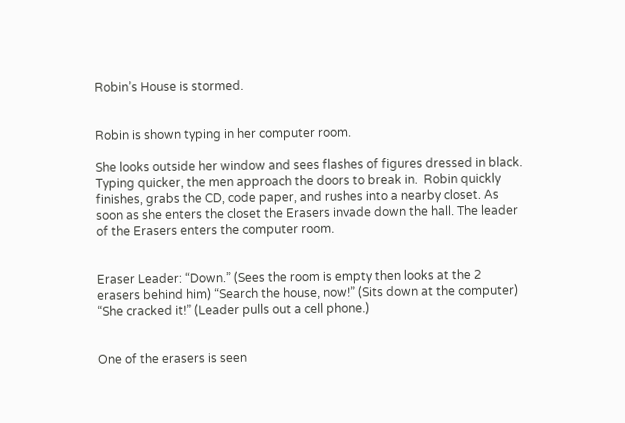Robin’s House is stormed.


Robin is shown typing in her computer room.

She looks outside her window and sees flashes of figures dressed in black. Typing quicker, the men approach the doors to break in.  Robin quickly finishes, grabs the CD, code paper, and rushes into a nearby closet. As soon as she enters the closet the Erasers invade down the hall. The leader of the Erasers enters the computer room.


Eraser Leader: “Down.” (Sees the room is empty then looks at the 2 erasers behind him) “Search the house, now!” (Sits down at the computer) “She cracked it!” (Leader pulls out a cell phone.)


One of the erasers is seen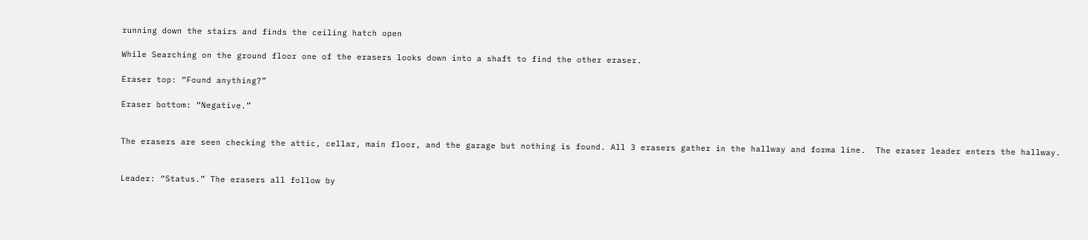running down the stairs and finds the ceiling hatch open

While Searching on the ground floor one of the erasers looks down into a shaft to find the other eraser.

Eraser top: “Found anything?”

Eraser bottom: “Negative.”


The erasers are seen checking the attic, cellar, main floor, and the garage but nothing is found. All 3 erasers gather in the hallway and forma line.  The eraser leader enters the hallway.


Leader: “Status.” The erasers all follow by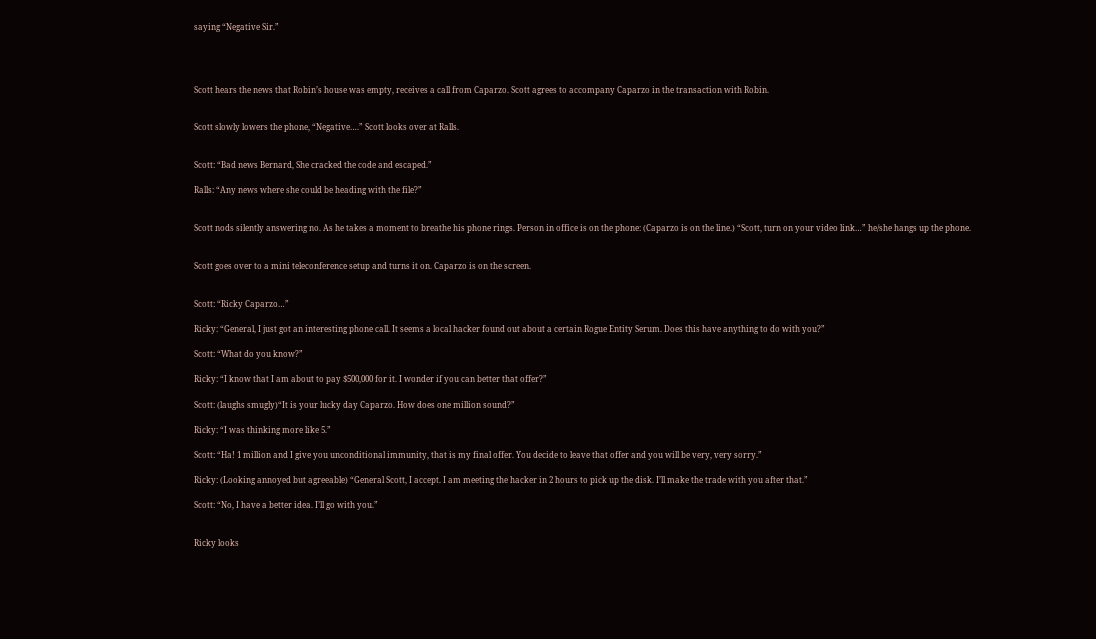saying “Negative Sir.”




Scott hears the news that Robin’s house was empty, receives a call from Caparzo. Scott agrees to accompany Caparzo in the transaction with Robin.


Scott slowly lowers the phone, “Negative….” Scott looks over at Ralls.


Scott: “Bad news Bernard, She cracked the code and escaped.”

Ralls: “Any news where she could be heading with the file?”


Scott nods silently answering no. As he takes a moment to breathe his phone rings. Person in office is on the phone: (Caparzo is on the line.) “Scott, turn on your video link…” he/she hangs up the phone.


Scott goes over to a mini teleconference setup and turns it on. Caparzo is on the screen.


Scott: “Ricky Caparzo…”

Ricky: “General, I just got an interesting phone call. It seems a local hacker found out about a certain Rogue Entity Serum. Does this have anything to do with you?”

Scott: “What do you know?”

Ricky: “I know that I am about to pay $500,000 for it. I wonder if you can better that offer?”

Scott: (laughs smugly)“It is your lucky day Caparzo. How does one million sound?”

Ricky: “I was thinking more like 5.”

Scott: “Ha! 1 million and I give you unconditional immunity, that is my final offer. You decide to leave that offer and you will be very, very sorry.”

Ricky: (Looking annoyed but agreeable) “General Scott, I accept. I am meeting the hacker in 2 hours to pick up the disk. I’ll make the trade with you after that.”

Scott: “No, I have a better idea. I’ll go with you.”


Ricky looks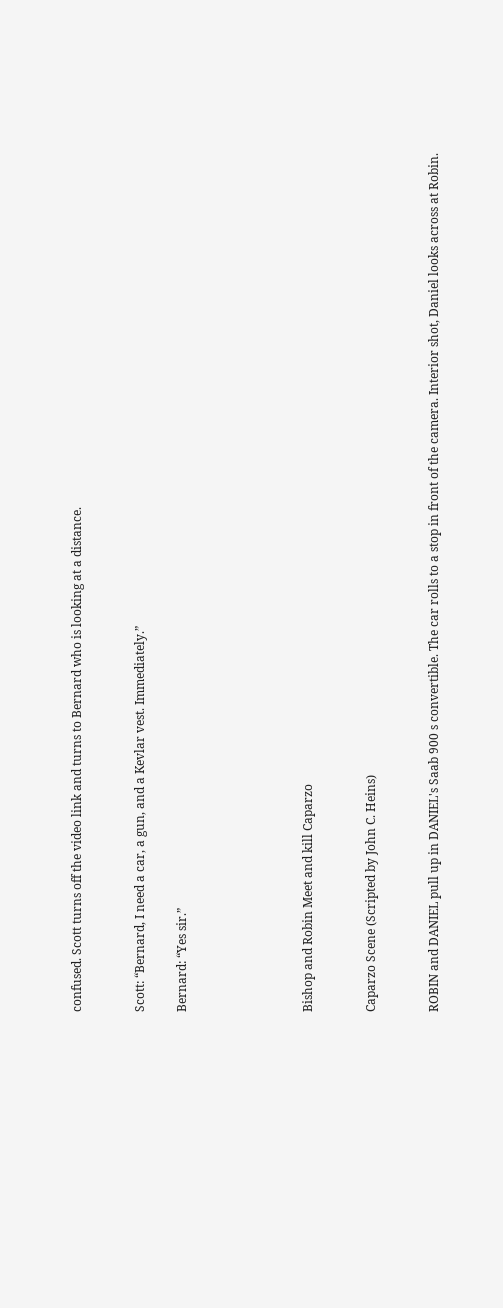confused. Scott turns off the video link and turns to Bernard who is looking at a distance.


Scott: “Bernard, I need a car, a gun, and a Kevlar vest. Immediately.”

Bernard: “Yes sir.”





Bishop and Robin Meet and kill Caparzo


Caparzo Scene (Scripted by John C. Heins)


ROBIN and DANIEL pull up in DANIEL's Saab 900 s convertible. The car rolls to a stop in front of the camera. Interior shot, Daniel looks across at Robin.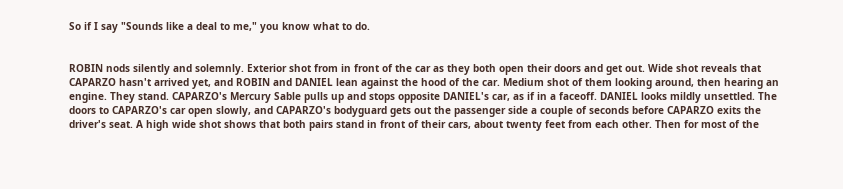So if I say "Sounds like a deal to me," you know what to do.


ROBIN nods silently and solemnly. Exterior shot from in front of the car as they both open their doors and get out. Wide shot reveals that CAPARZO hasn't arrived yet, and ROBIN and DANIEL lean against the hood of the car. Medium shot of them looking around, then hearing an engine. They stand. CAPARZO's Mercury Sable pulls up and stops opposite DANIEL's car, as if in a faceoff. DANIEL looks mildly unsettled. The doors to CAPARZO's car open slowly, and CAPARZO's bodyguard gets out the passenger side a couple of seconds before CAPARZO exits the driver's seat. A high wide shot shows that both pairs stand in front of their cars, about twenty feet from each other. Then for most of the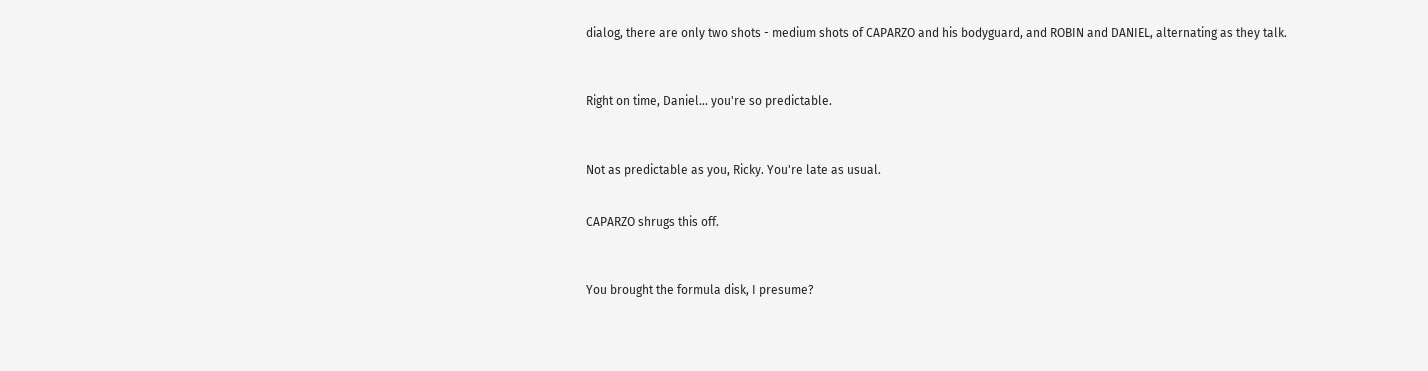dialog, there are only two shots - medium shots of CAPARZO and his bodyguard, and ROBIN and DANIEL, alternating as they talk.



Right on time, Daniel... you're so predictable.



Not as predictable as you, Ricky. You're late as usual.


CAPARZO shrugs this off.



You brought the formula disk, I presume?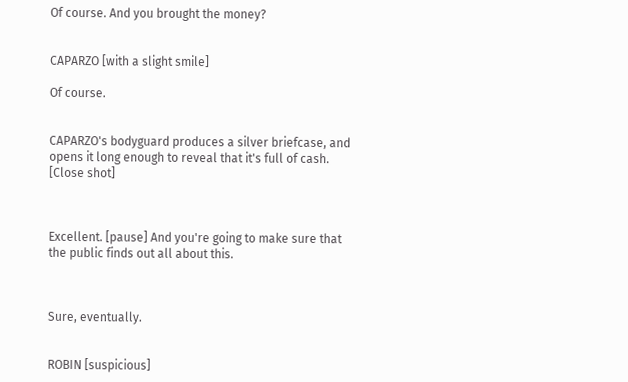Of course. And you brought the money?


CAPARZO [with a slight smile]

Of course.


CAPARZO's bodyguard produces a silver briefcase, and opens it long enough to reveal that it's full of cash. [Close shot]



Excellent. [pause] And you're going to make sure that the public finds out all about this.



Sure, eventually.


ROBIN [suspicious]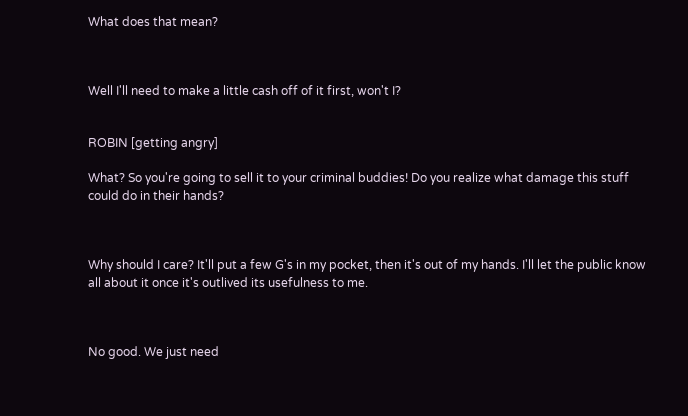What does that mean?



Well I'll need to make a little cash off of it first, won't I?


ROBIN [getting angry]

What? So you're going to sell it to your criminal buddies! Do you realize what damage this stuff could do in their hands?



Why should I care? It'll put a few G's in my pocket, then it's out of my hands. I'll let the public know all about it once it's outlived its usefulness to me.



No good. We just need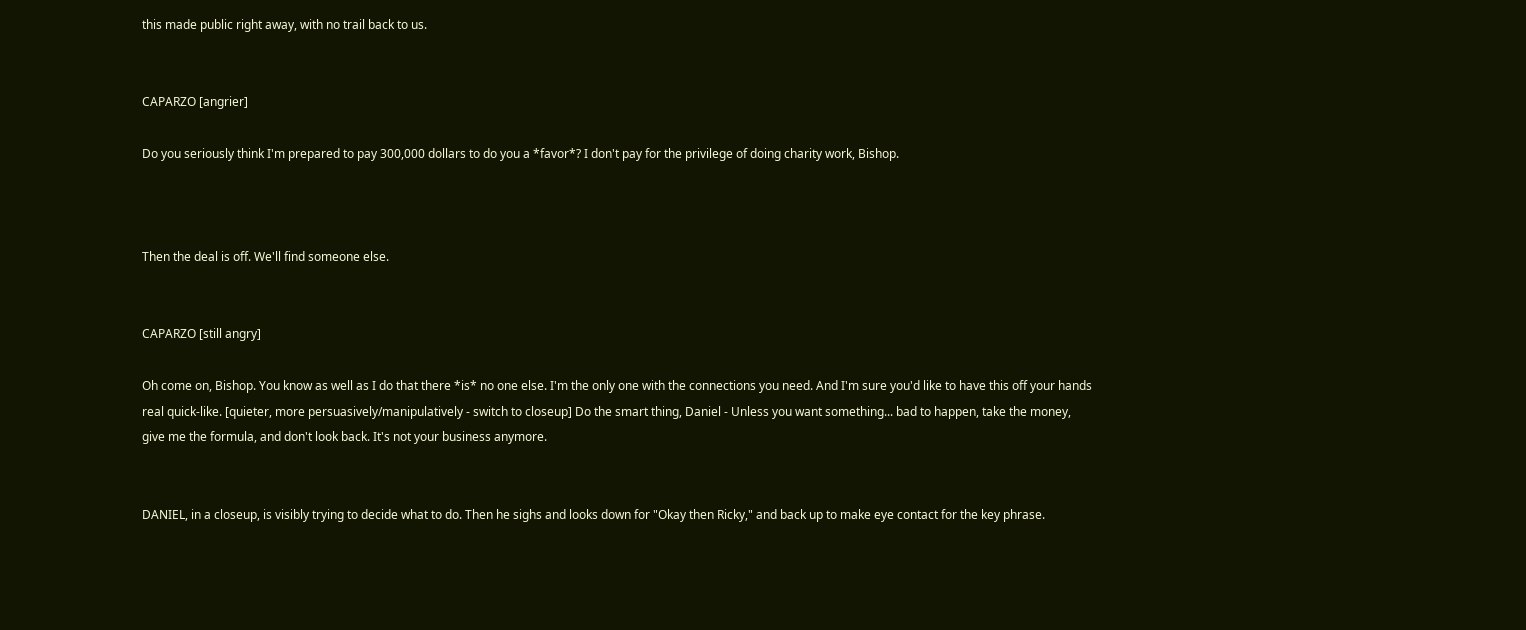this made public right away, with no trail back to us.


CAPARZO [angrier]

Do you seriously think I'm prepared to pay 300,000 dollars to do you a *favor*? I don't pay for the privilege of doing charity work, Bishop.



Then the deal is off. We'll find someone else.


CAPARZO [still angry]

Oh come on, Bishop. You know as well as I do that there *is* no one else. I'm the only one with the connections you need. And I'm sure you'd like to have this off your hands real quick-like. [quieter, more persuasively/manipulatively - switch to closeup] Do the smart thing, Daniel - Unless you want something... bad to happen, take the money, give me the formula, and don't look back. It's not your business anymore.


DANIEL, in a closeup, is visibly trying to decide what to do. Then he sighs and looks down for "Okay then Ricky," and back up to make eye contact for the key phrase.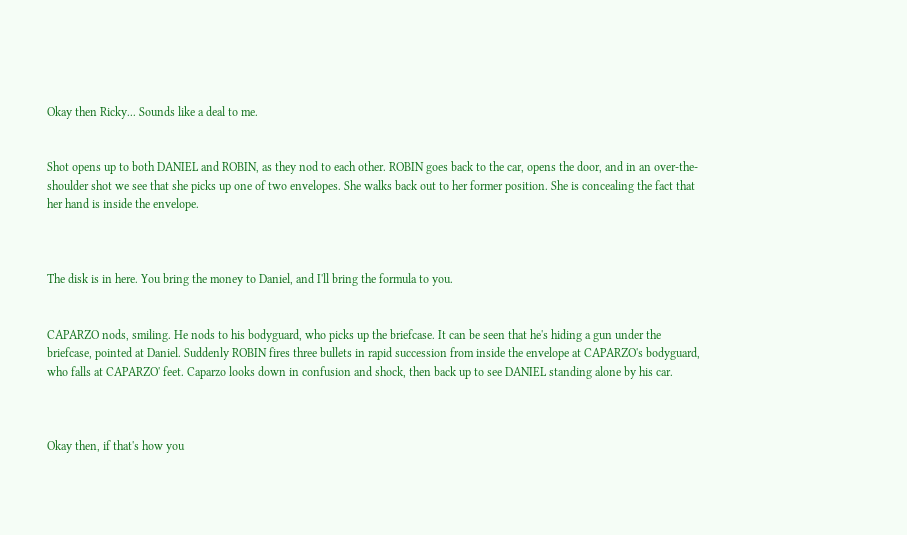Okay then Ricky... Sounds like a deal to me.


Shot opens up to both DANIEL and ROBIN, as they nod to each other. ROBIN goes back to the car, opens the door, and in an over-the-shoulder shot we see that she picks up one of two envelopes. She walks back out to her former position. She is concealing the fact that her hand is inside the envelope.



The disk is in here. You bring the money to Daniel, and I'll bring the formula to you.


CAPARZO nods, smiling. He nods to his bodyguard, who picks up the briefcase. It can be seen that he's hiding a gun under the briefcase, pointed at Daniel. Suddenly ROBIN fires three bullets in rapid succession from inside the envelope at CAPARZO's bodyguard, who falls at CAPARZO' feet. Caparzo looks down in confusion and shock, then back up to see DANIEL standing alone by his car.



Okay then, if that's how you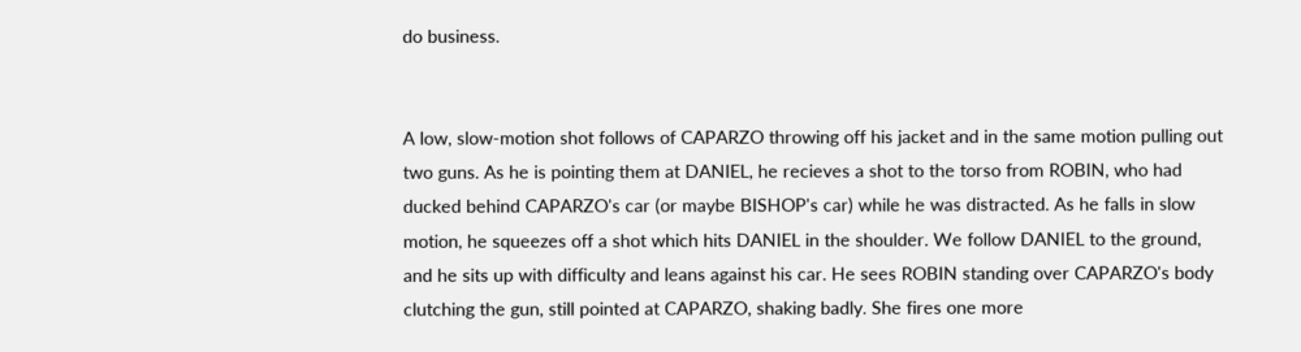do business.


A low, slow-motion shot follows of CAPARZO throwing off his jacket and in the same motion pulling out two guns. As he is pointing them at DANIEL, he recieves a shot to the torso from ROBIN, who had ducked behind CAPARZO's car (or maybe BISHOP's car) while he was distracted. As he falls in slow motion, he squeezes off a shot which hits DANIEL in the shoulder. We follow DANIEL to the ground, and he sits up with difficulty and leans against his car. He sees ROBIN standing over CAPARZO's body clutching the gun, still pointed at CAPARZO, shaking badly. She fires one more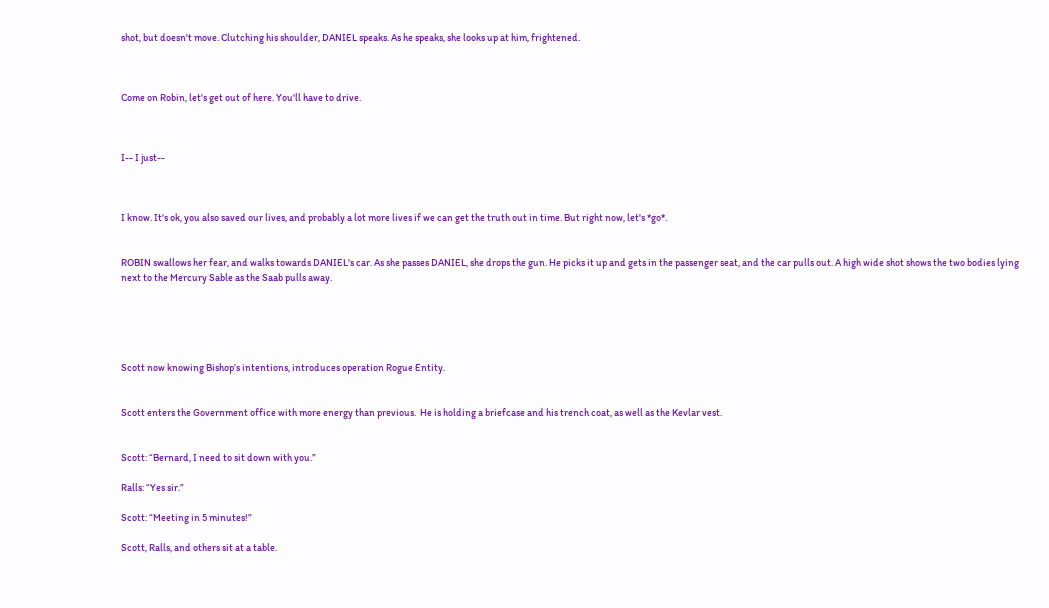shot, but doesn't move. Clutching his shoulder, DANIEL speaks. As he speaks, she looks up at him, frightened.



Come on Robin, let's get out of here. You'll have to drive.



I-- I just--



I know. It's ok, you also saved our lives, and probably a lot more lives if we can get the truth out in time. But right now, let's *go*.


ROBIN swallows her fear, and walks towards DANIEL's car. As she passes DANIEL, she drops the gun. He picks it up and gets in the passenger seat, and the car pulls out. A high wide shot shows the two bodies lying next to the Mercury Sable as the Saab pulls away.





Scott now knowing Bishop’s intentions, introduces operation Rogue Entity.


Scott enters the Government office with more energy than previous.  He is holding a briefcase and his trench coat, as well as the Kevlar vest.


Scott: “Bernard, I need to sit down with you.”

Ralls: “Yes sir.”

Scott: “Meeting in 5 minutes!”

Scott, Ralls, and others sit at a table.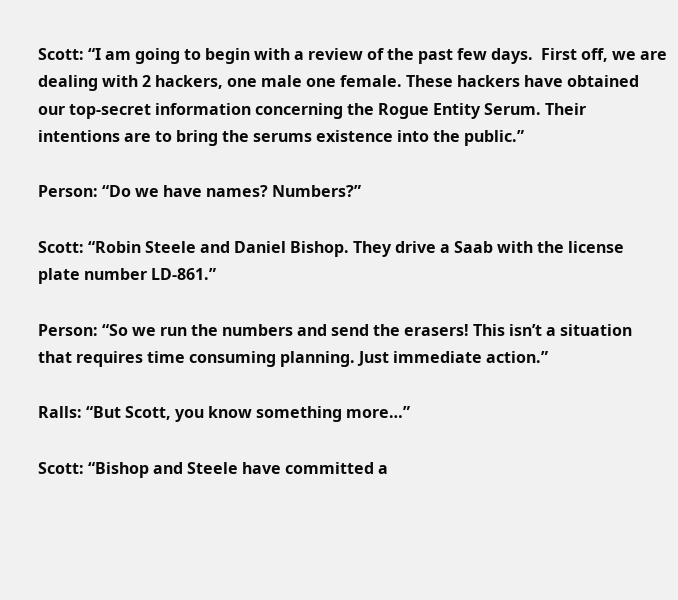Scott: “I am going to begin with a review of the past few days.  First off, we are dealing with 2 hackers, one male one female. These hackers have obtained our top-secret information concerning the Rogue Entity Serum. Their intentions are to bring the serums existence into the public.”

Person: “Do we have names? Numbers?”

Scott: “Robin Steele and Daniel Bishop. They drive a Saab with the license plate number LD-861.”

Person: “So we run the numbers and send the erasers! This isn’t a situation that requires time consuming planning. Just immediate action.”

Ralls: “But Scott, you know something more…”

Scott: “Bishop and Steele have committed a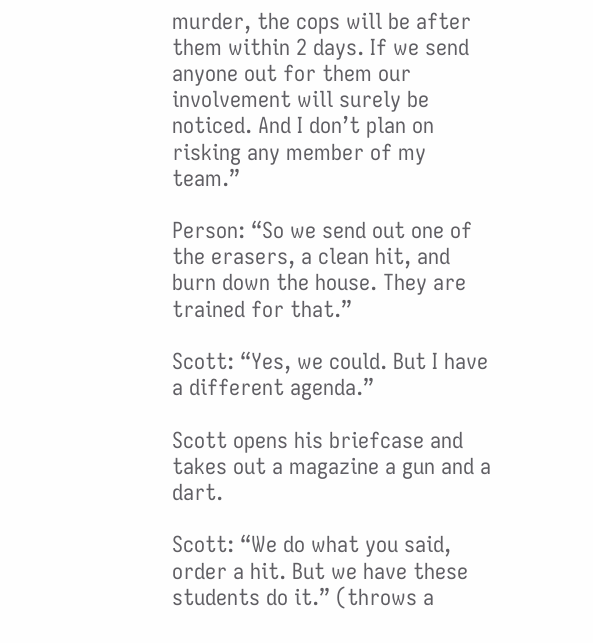murder, the cops will be after them within 2 days. If we send anyone out for them our involvement will surely be noticed. And I don’t plan on risking any member of my team.”

Person: “So we send out one of the erasers, a clean hit, and burn down the house. They are trained for that.”

Scott: “Yes, we could. But I have a different agenda.”

Scott opens his briefcase and takes out a magazine a gun and a dart.

Scott: “We do what you said, order a hit. But we have these students do it.” (throws a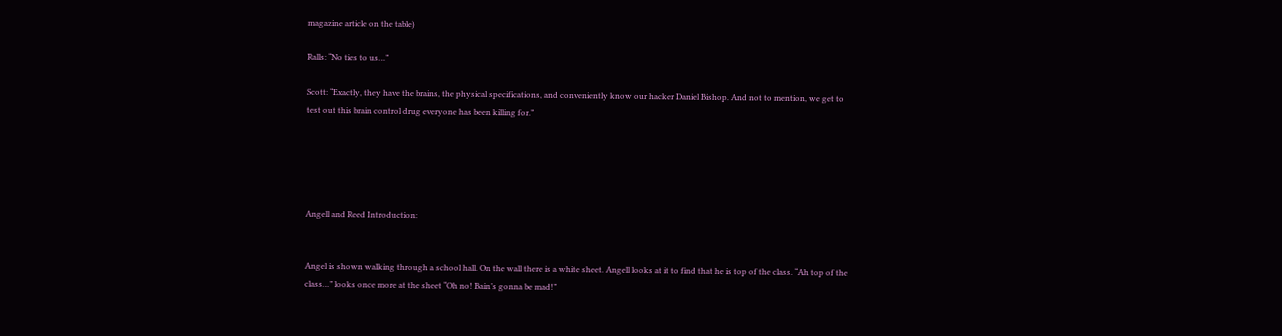magazine article on the table)

Ralls: “No ties to us…”

Scott: “Exactly, they have the brains, the physical specifications, and conveniently know our hacker Daniel Bishop. And not to mention, we get to test out this brain control drug everyone has been killing for.”





Angell and Reed Introduction:


Angel is shown walking through a school hall. On the wall there is a white sheet. Angell looks at it to find that he is top of the class. “Ah top of the class…” looks once more at the sheet “Oh no! Bain’s gonna be mad!”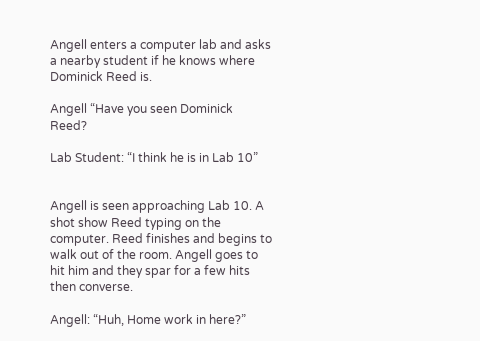Angell enters a computer lab and asks a nearby student if he knows where Dominick Reed is.

Angell “Have you seen Dominick Reed?

Lab Student: “I think he is in Lab 10”


Angell is seen approaching Lab 10. A shot show Reed typing on the computer. Reed finishes and begins to walk out of the room. Angell goes to hit him and they spar for a few hits then converse.

Angell: “Huh, Home work in here?”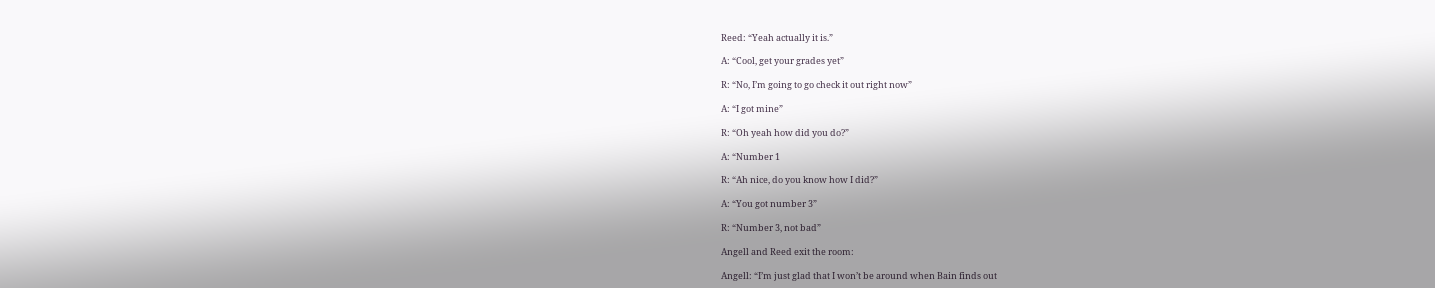Reed: “Yeah actually it is.”

A: “Cool, get your grades yet”

R: “No, I’m going to go check it out right now”

A: “I got mine”

R: “Oh yeah how did you do?”

A: “Number 1

R: “Ah nice, do you know how I did?”

A: “You got number 3”

R: “Number 3, not bad”

Angell and Reed exit the room:

Angell: “I’m just glad that I won’t be around when Bain finds out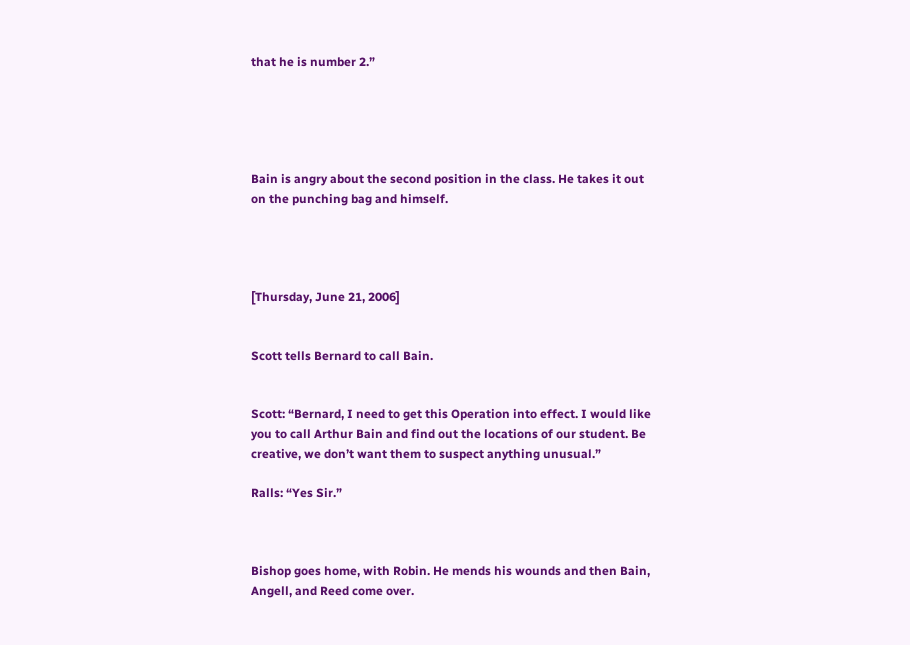that he is number 2.”





Bain is angry about the second position in the class. He takes it out on the punching bag and himself.




[Thursday, June 21, 2006]


Scott tells Bernard to call Bain.


Scott: “Bernard, I need to get this Operation into effect. I would like you to call Arthur Bain and find out the locations of our student. Be creative, we don’t want them to suspect anything unusual.”

Ralls: “Yes Sir.”



Bishop goes home, with Robin. He mends his wounds and then Bain, Angell, and Reed come over.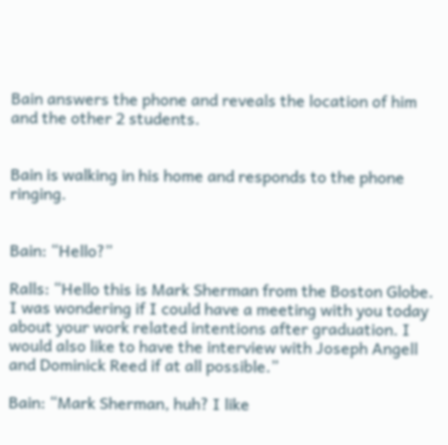Bain answers the phone and reveals the location of him and the other 2 students.


Bain is walking in his home and responds to the phone ringing.


Bain: “Hello?”

Ralls: “Hello this is Mark Sherman from the Boston Globe. I was wondering if I could have a meeting with you today about your work related intentions after graduation. I would also like to have the interview with Joseph Angell and Dominick Reed if at all possible.”

Bain: “Mark Sherman, huh? I like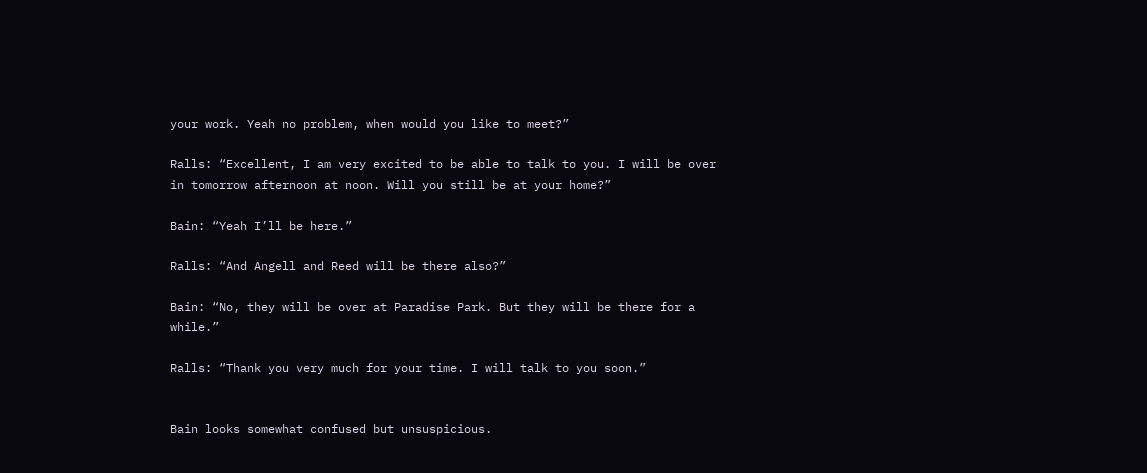your work. Yeah no problem, when would you like to meet?”

Ralls: “Excellent, I am very excited to be able to talk to you. I will be over in tomorrow afternoon at noon. Will you still be at your home?”

Bain: “Yeah I’ll be here.”

Ralls: “And Angell and Reed will be there also?”

Bain: “No, they will be over at Paradise Park. But they will be there for a while.”

Ralls: “Thank you very much for your time. I will talk to you soon.”


Bain looks somewhat confused but unsuspicious.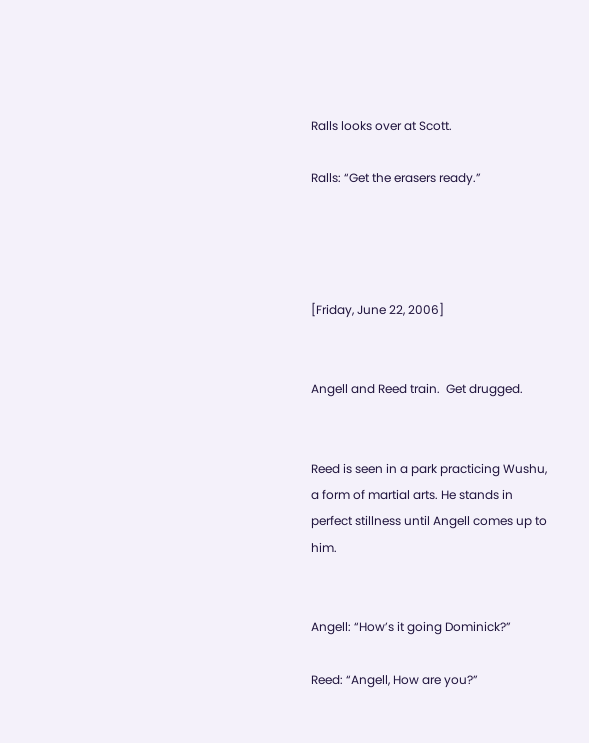Ralls looks over at Scott.

Ralls: “Get the erasers ready.”




[Friday, June 22, 2006]


Angell and Reed train.  Get drugged.


Reed is seen in a park practicing Wushu, a form of martial arts. He stands in perfect stillness until Angell comes up to him.


Angell: “How’s it going Dominick?”

Reed: “Angell, How are you?”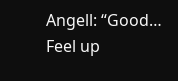Angell: “Good… Feel up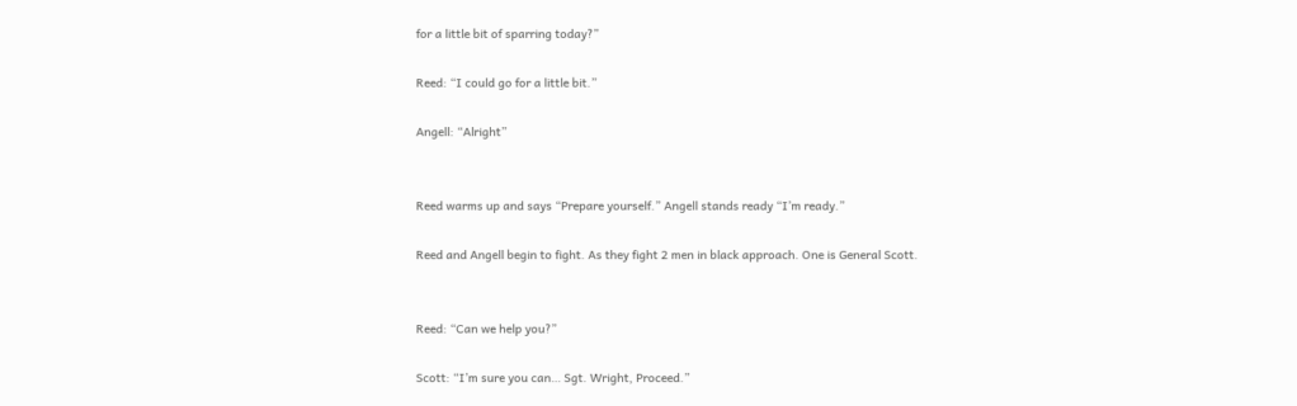for a little bit of sparring today?”

Reed: “I could go for a little bit.”

Angell: “Alright”


Reed warms up and says “Prepare yourself.” Angell stands ready “I’m ready.”

Reed and Angell begin to fight. As they fight 2 men in black approach. One is General Scott.


Reed: “Can we help you?”

Scott: “I’m sure you can… Sgt. Wright, Proceed.”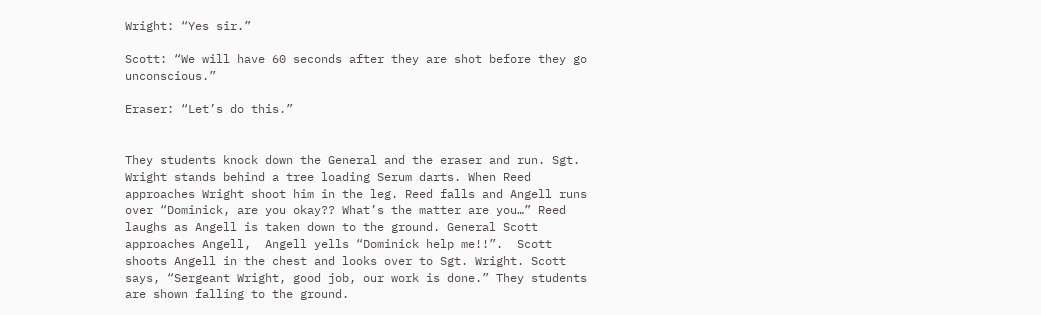Wright: “Yes sir.”

Scott: “We will have 60 seconds after they are shot before they go unconscious.”

Eraser: “Let’s do this.”


They students knock down the General and the eraser and run. Sgt. Wright stands behind a tree loading Serum darts. When Reed approaches Wright shoot him in the leg. Reed falls and Angell runs over “Dominick, are you okay?? What’s the matter are you…” Reed laughs as Angell is taken down to the ground. General Scott approaches Angell,  Angell yells “Dominick help me!!”.  Scott shoots Angell in the chest and looks over to Sgt. Wright. Scott says, “Sergeant Wright, good job, our work is done.” They students are shown falling to the ground.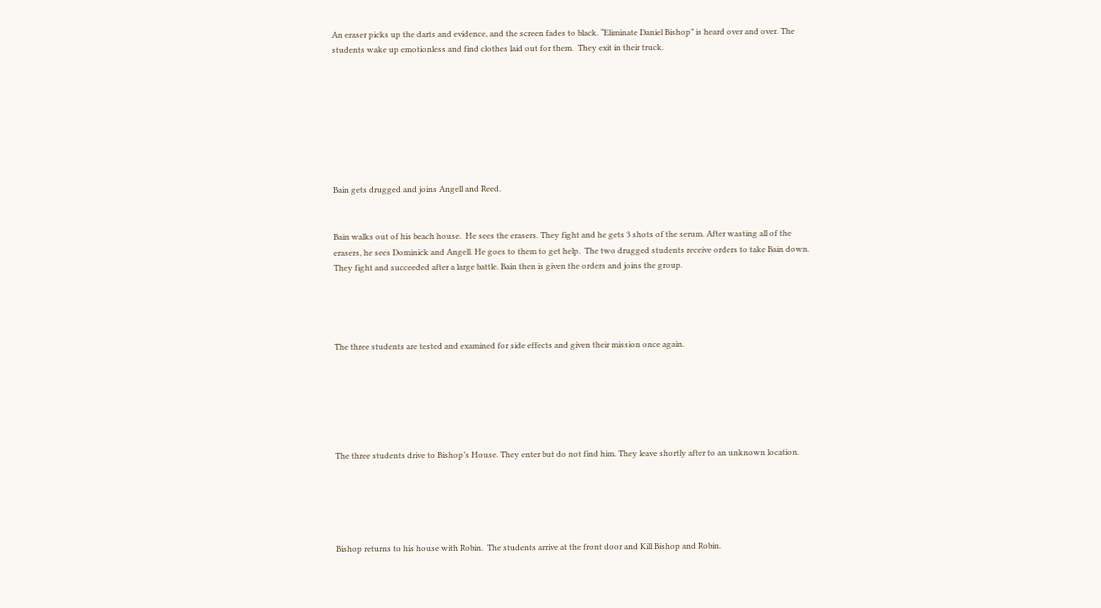An eraser picks up the darts and evidence, and the screen fades to black. “Eliminate Daniel Bishop” is heard over and over. The students wake up emotionless and find clothes laid out for them.  They exit in their truck.








Bain gets drugged and joins Angell and Reed.


Bain walks out of his beach house.  He sees the erasers. They fight and he gets 3 shots of the serum. After wasting all of the erasers, he sees Dominick and Angell. He goes to them to get help.  The two drugged students receive orders to take Bain down. They fight and succeeded after a large battle. Bain then is given the orders and joins the group.




The three students are tested and examined for side effects and given their mission once again.






The three students drive to Bishop’s House. They enter but do not find him. They leave shortly after to an unknown location.





Bishop returns to his house with Robin.  The students arrive at the front door and Kill Bishop and Robin.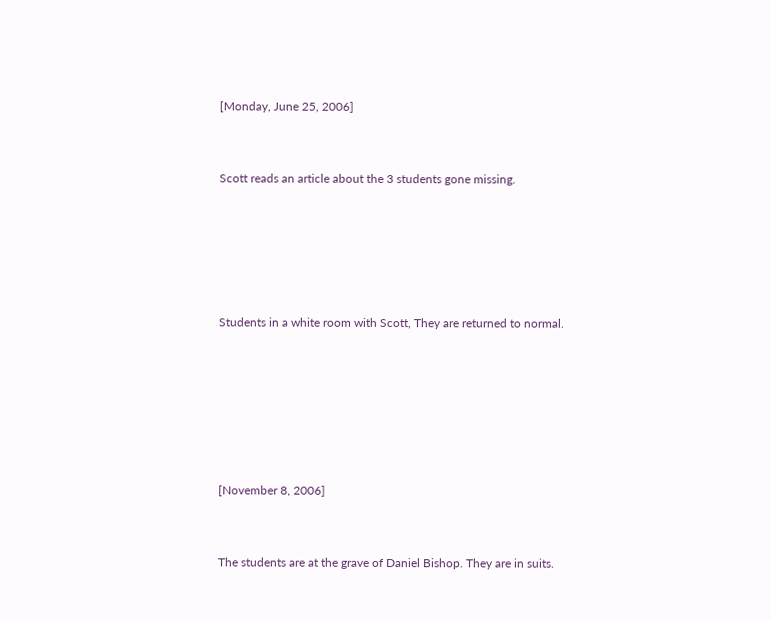[Monday, June 25, 2006]


Scott reads an article about the 3 students gone missing.





Students in a white room with Scott, They are returned to normal.






[November 8, 2006]


The students are at the grave of Daniel Bishop. They are in suits.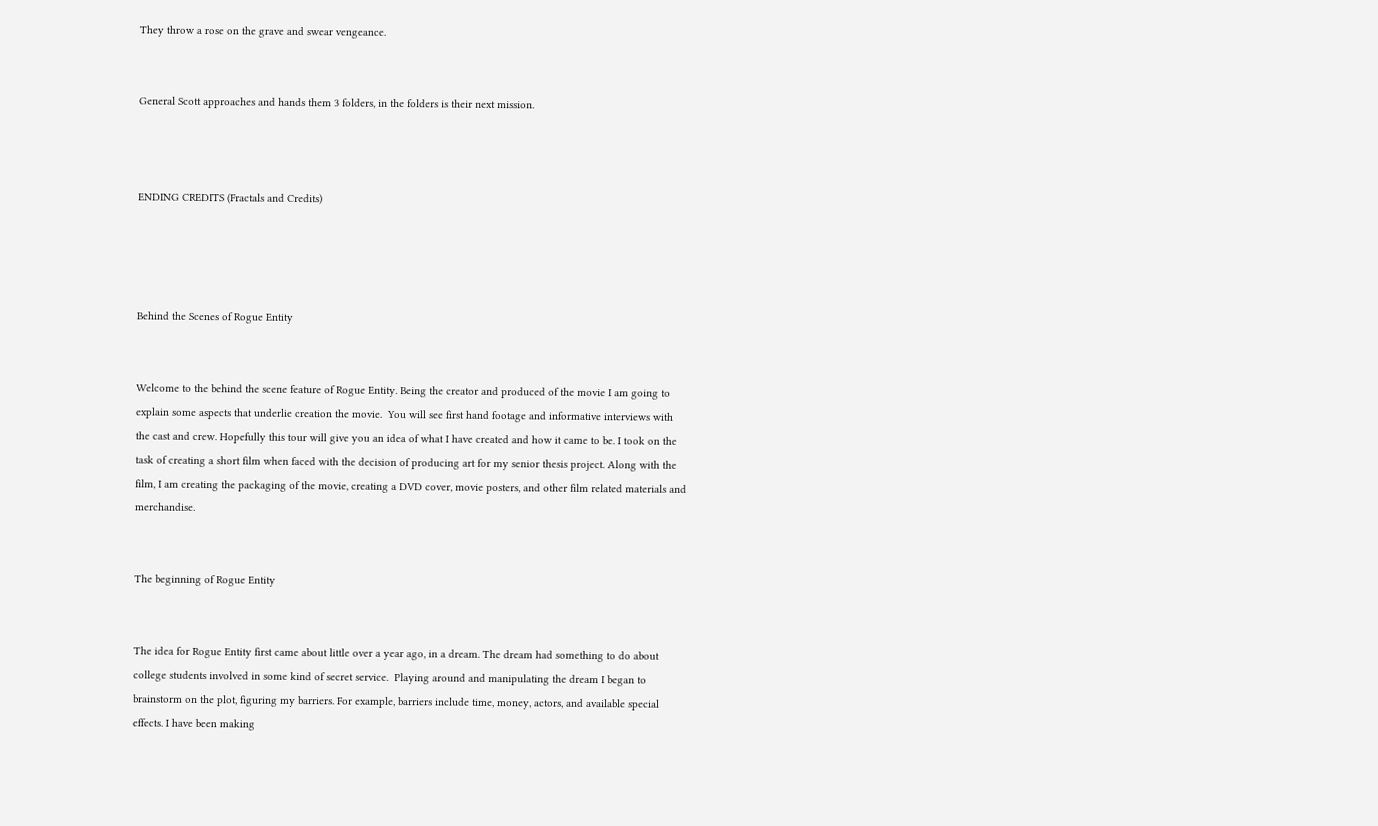They throw a rose on the grave and swear vengeance.


General Scott approaches and hands them 3 folders, in the folders is their next mission.



ENDING CREDITS (Fractals and Credits)




Behind the Scenes of Rogue Entity


Welcome to the behind the scene feature of Rogue Entity. Being the creator and produced of the movie I am going to explain some aspects that underlie creation the movie.  You will see first hand footage and informative interviews with the cast and crew. Hopefully this tour will give you an idea of what I have created and how it came to be. I took on the task of creating a short film when faced with the decision of producing art for my senior thesis project. Along with the film, I am creating the packaging of the movie, creating a DVD cover, movie posters, and other film related materials and merchandise.


The beginning of Rogue Entity


The idea for Rogue Entity first came about little over a year ago, in a dream. The dream had something to do about college students involved in some kind of secret service.  Playing around and manipulating the dream I began to brainstorm on the plot, figuring my barriers. For example, barriers include time, money, actors, and available special effects. I have been making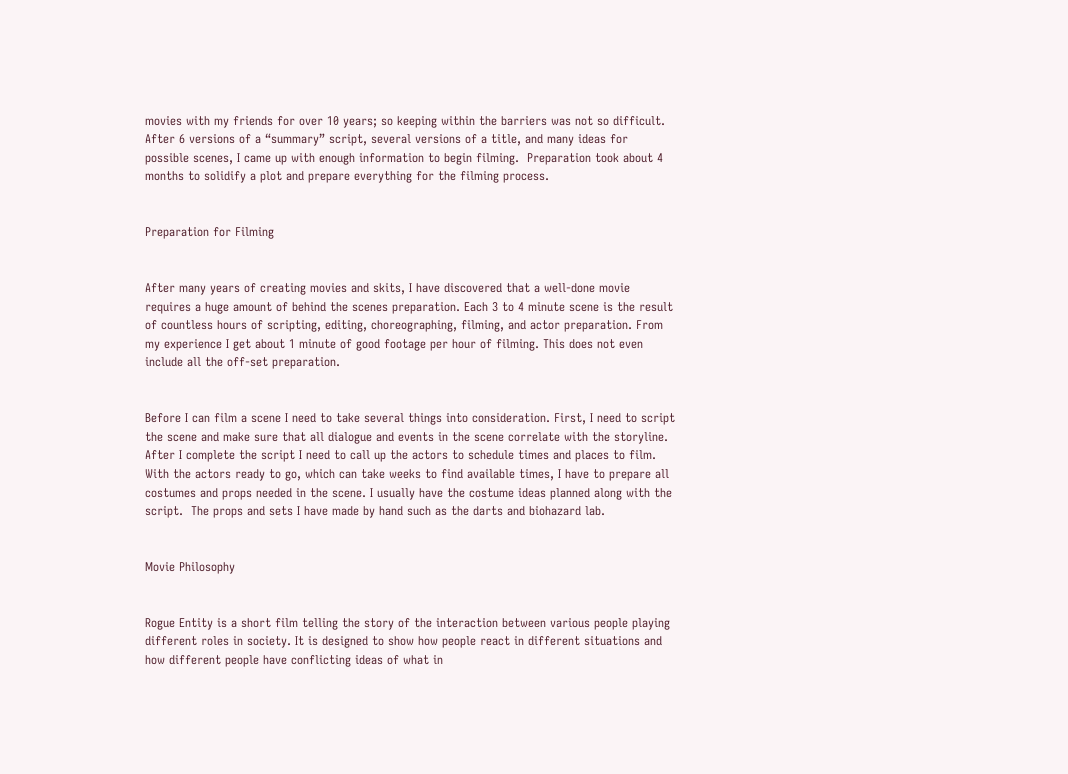movies with my friends for over 10 years; so keeping within the barriers was not so difficult. After 6 versions of a “summary” script, several versions of a title, and many ideas for possible scenes, I came up with enough information to begin filming.  Preparation took about 4 months to solidify a plot and prepare everything for the filming process.


Preparation for Filming


After many years of creating movies and skits, I have discovered that a well-done movie requires a huge amount of behind the scenes preparation. Each 3 to 4 minute scene is the result of countless hours of scripting, editing, choreographing, filming, and actor preparation. From my experience I get about 1 minute of good footage per hour of filming. This does not even include all the off-set preparation.


Before I can film a scene I need to take several things into consideration. First, I need to script the scene and make sure that all dialogue and events in the scene correlate with the storyline. After I complete the script I need to call up the actors to schedule times and places to film. With the actors ready to go, which can take weeks to find available times, I have to prepare all costumes and props needed in the scene. I usually have the costume ideas planned along with the script.  The props and sets I have made by hand such as the darts and biohazard lab.


Movie Philosophy


Rogue Entity is a short film telling the story of the interaction between various people playing different roles in society. It is designed to show how people react in different situations and how different people have conflicting ideas of what in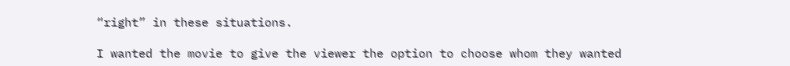“right” in these situations.

I wanted the movie to give the viewer the option to choose whom they wanted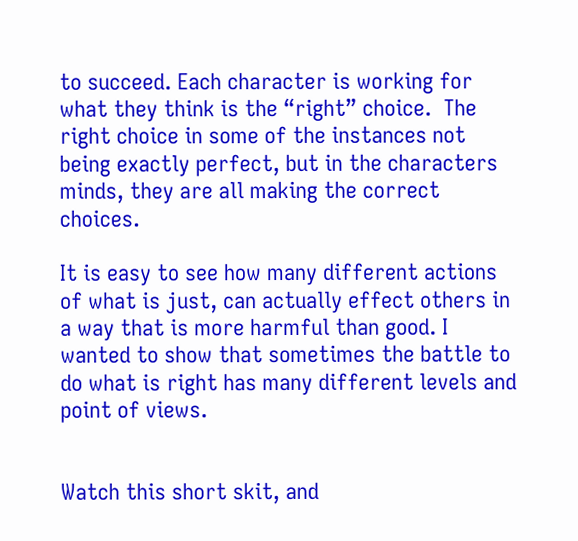to succeed. Each character is working for what they think is the “right” choice.  The right choice in some of the instances not being exactly perfect, but in the characters minds, they are all making the correct choices.

It is easy to see how many different actions of what is just, can actually effect others in a way that is more harmful than good. I wanted to show that sometimes the battle to do what is right has many different levels and point of views.


Watch this short skit, and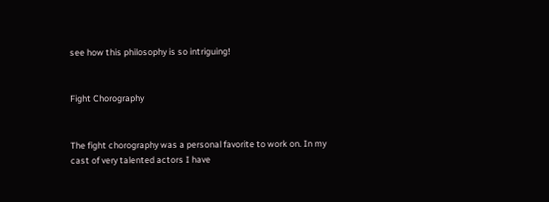see how this philosophy is so intriguing!


Fight Chorography


The fight chorography was a personal favorite to work on. In my cast of very talented actors I have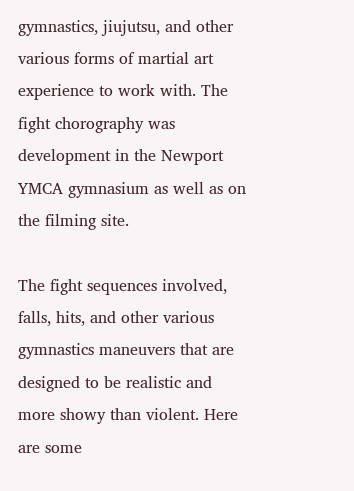gymnastics, jiujutsu, and other various forms of martial art experience to work with. The fight chorography was development in the Newport YMCA gymnasium as well as on the filming site.

The fight sequences involved, falls, hits, and other various gymnastics maneuvers that are designed to be realistic and more showy than violent. Here are some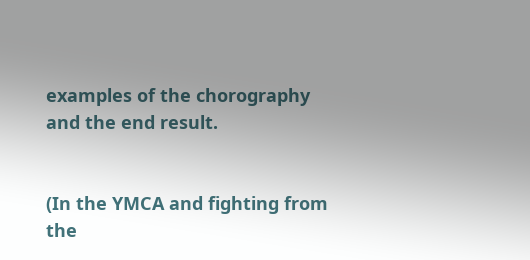examples of the chorography and the end result.


(In the YMCA and fighting from the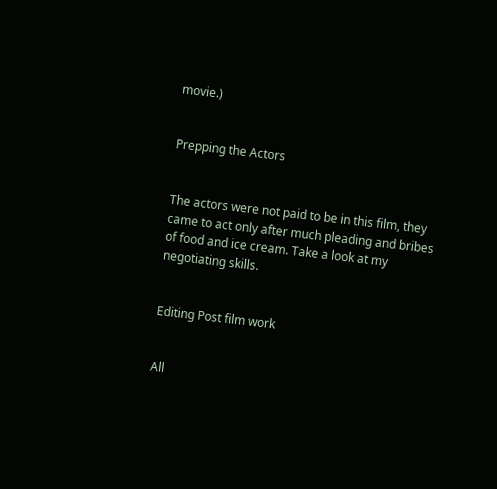movie.)


Prepping the Actors


The actors were not paid to be in this film, they came to act only after much pleading and bribes of food and ice cream. Take a look at my negotiating skills.


Editing Post film work


All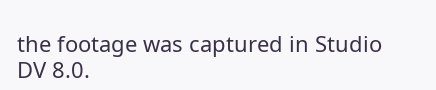the footage was captured in Studio DV 8.0.